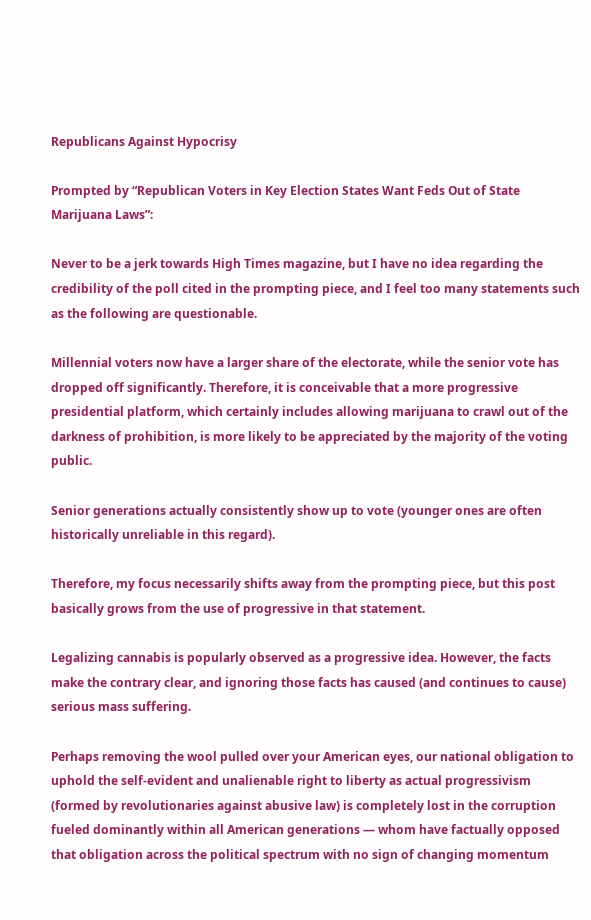Republicans Against Hypocrisy

Prompted by “Republican Voters in Key Election States Want Feds Out of State Marijuana Laws”:

Never to be a jerk towards High Times magazine, but I have no idea regarding the credibility of the poll cited in the prompting piece, and I feel too many statements such as the following are questionable.

Millennial voters now have a larger share of the electorate, while the senior vote has dropped off significantly. Therefore, it is conceivable that a more progressive presidential platform, which certainly includes allowing marijuana to crawl out of the darkness of prohibition, is more likely to be appreciated by the majority of the voting public.

Senior generations actually consistently show up to vote (younger ones are often historically unreliable in this regard).

Therefore, my focus necessarily shifts away from the prompting piece, but this post basically grows from the use of progressive in that statement.

Legalizing cannabis is popularly observed as a progressive idea. However, the facts make the contrary clear, and ignoring those facts has caused (and continues to cause) serious mass suffering.

Perhaps removing the wool pulled over your American eyes, our national obligation to uphold the self-evident and unalienable right to liberty as actual progressivism (formed by revolutionaries against abusive law) is completely lost in the corruption fueled dominantly within all American generations — whom have factually opposed that obligation across the political spectrum with no sign of changing momentum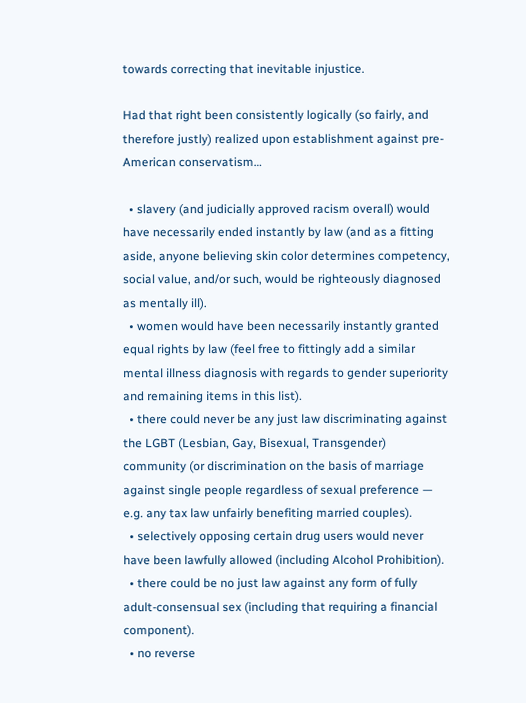towards correcting that inevitable injustice.

Had that right been consistently logically (so fairly, and therefore justly) realized upon establishment against pre-American conservatism…

  • slavery (and judicially approved racism overall) would have necessarily ended instantly by law (and as a fitting aside, anyone believing skin color determines competency, social value, and/or such, would be righteously diagnosed as mentally ill).
  • women would have been necessarily instantly granted equal rights by law (feel free to fittingly add a similar mental illness diagnosis with regards to gender superiority and remaining items in this list).
  • there could never be any just law discriminating against the LGBT (Lesbian, Gay, Bisexual, Transgender) community (or discrimination on the basis of marriage against single people regardless of sexual preference — e.g. any tax law unfairly benefiting married couples).
  • selectively opposing certain drug users would never have been lawfully allowed (including Alcohol Prohibition).
  • there could be no just law against any form of fully adult-consensual sex (including that requiring a financial component).
  • no reverse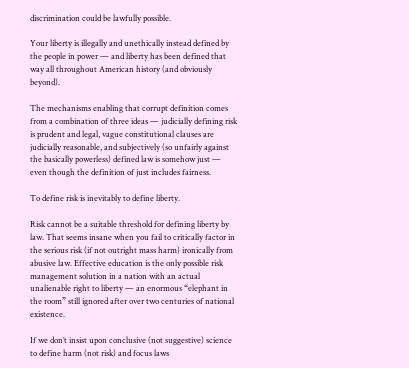discrimination could be lawfully possible.

Your liberty is illegally and unethically instead defined by the people in power — and liberty has been defined that way all throughout American history (and obviously beyond).

The mechanisms enabling that corrupt definition comes from a combination of three ideas — judicially defining risk is prudent and legal, vague constitutional clauses are judicially reasonable, and subjectively (so unfairly against the basically powerless) defined law is somehow just — even though the definition of just includes fairness.

To define risk is inevitably to define liberty.

Risk cannot be a suitable threshold for defining liberty by law. That seems insane when you fail to critically factor in the serious risk (if not outright mass harm) ironically from abusive law. Effective education is the only possible risk management solution in a nation with an actual unalienable right to liberty — an enormous “elephant in the room” still ignored after over two centuries of national existence.

If we don’t insist upon conclusive (not suggestive) science to define harm (not risk) and focus laws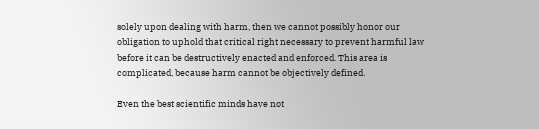solely upon dealing with harm, then we cannot possibly honor our obligation to uphold that critical right necessary to prevent harmful law before it can be destructively enacted and enforced. This area is complicated, because harm cannot be objectively defined.

Even the best scientific minds have not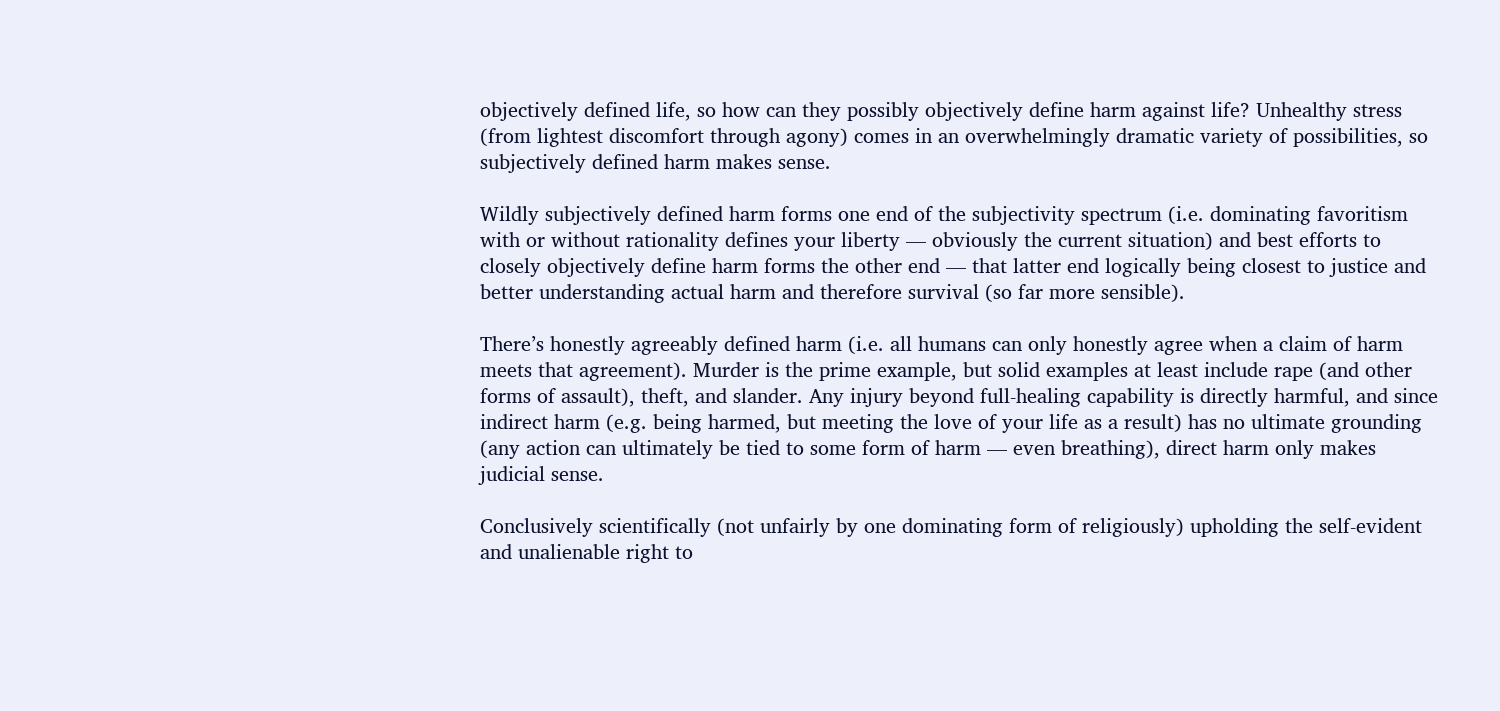objectively defined life, so how can they possibly objectively define harm against life? Unhealthy stress (from lightest discomfort through agony) comes in an overwhelmingly dramatic variety of possibilities, so subjectively defined harm makes sense.

Wildly subjectively defined harm forms one end of the subjectivity spectrum (i.e. dominating favoritism with or without rationality defines your liberty — obviously the current situation) and best efforts to closely objectively define harm forms the other end — that latter end logically being closest to justice and better understanding actual harm and therefore survival (so far more sensible).

There’s honestly agreeably defined harm (i.e. all humans can only honestly agree when a claim of harm meets that agreement). Murder is the prime example, but solid examples at least include rape (and other forms of assault), theft, and slander. Any injury beyond full-healing capability is directly harmful, and since indirect harm (e.g. being harmed, but meeting the love of your life as a result) has no ultimate grounding (any action can ultimately be tied to some form of harm — even breathing), direct harm only makes judicial sense.

Conclusively scientifically (not unfairly by one dominating form of religiously) upholding the self-evident and unalienable right to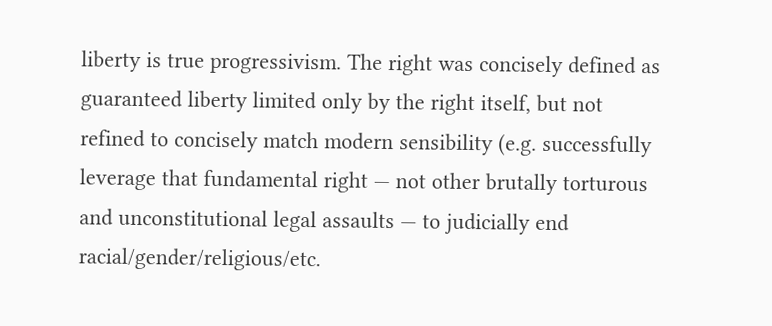liberty is true progressivism. The right was concisely defined as guaranteed liberty limited only by the right itself, but not refined to concisely match modern sensibility (e.g. successfully leverage that fundamental right — not other brutally torturous and unconstitutional legal assaults — to judicially end racial/gender/religious/etc.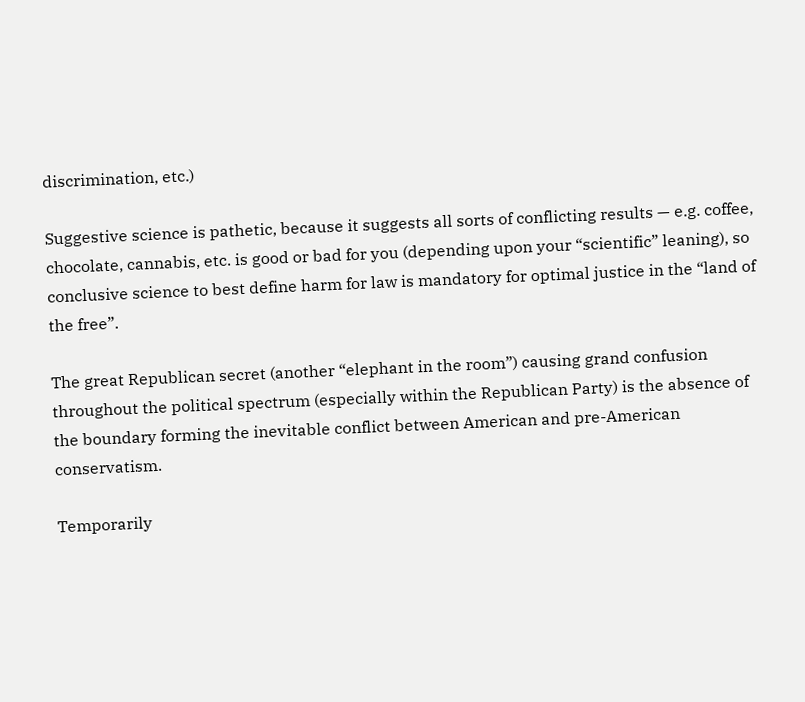discrimination, etc.)

Suggestive science is pathetic, because it suggests all sorts of conflicting results — e.g. coffee, chocolate, cannabis, etc. is good or bad for you (depending upon your “scientific” leaning), so conclusive science to best define harm for law is mandatory for optimal justice in the “land of the free”.

The great Republican secret (another “elephant in the room”) causing grand confusion throughout the political spectrum (especially within the Republican Party) is the absence of the boundary forming the inevitable conflict between American and pre-American conservatism.

Temporarily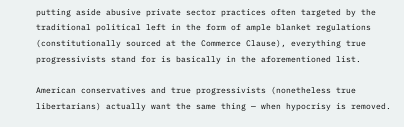putting aside abusive private sector practices often targeted by the traditional political left in the form of ample blanket regulations (constitutionally sourced at the Commerce Clause), everything true progressivists stand for is basically in the aforementioned list.

American conservatives and true progressivists (nonetheless true libertarians) actually want the same thing — when hypocrisy is removed.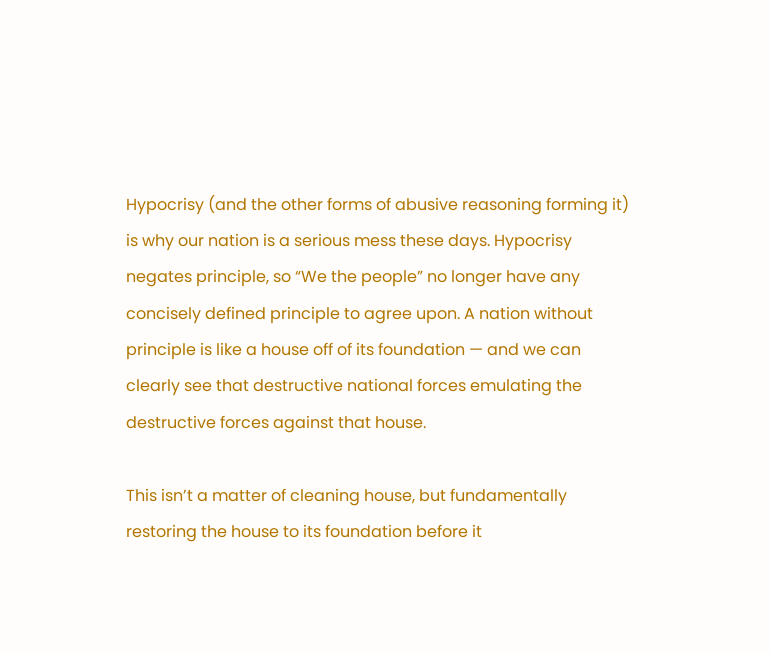Hypocrisy (and the other forms of abusive reasoning forming it) is why our nation is a serious mess these days. Hypocrisy negates principle, so “We the people” no longer have any concisely defined principle to agree upon. A nation without principle is like a house off of its foundation — and we can clearly see that destructive national forces emulating the destructive forces against that house.

This isn’t a matter of cleaning house, but fundamentally restoring the house to its foundation before it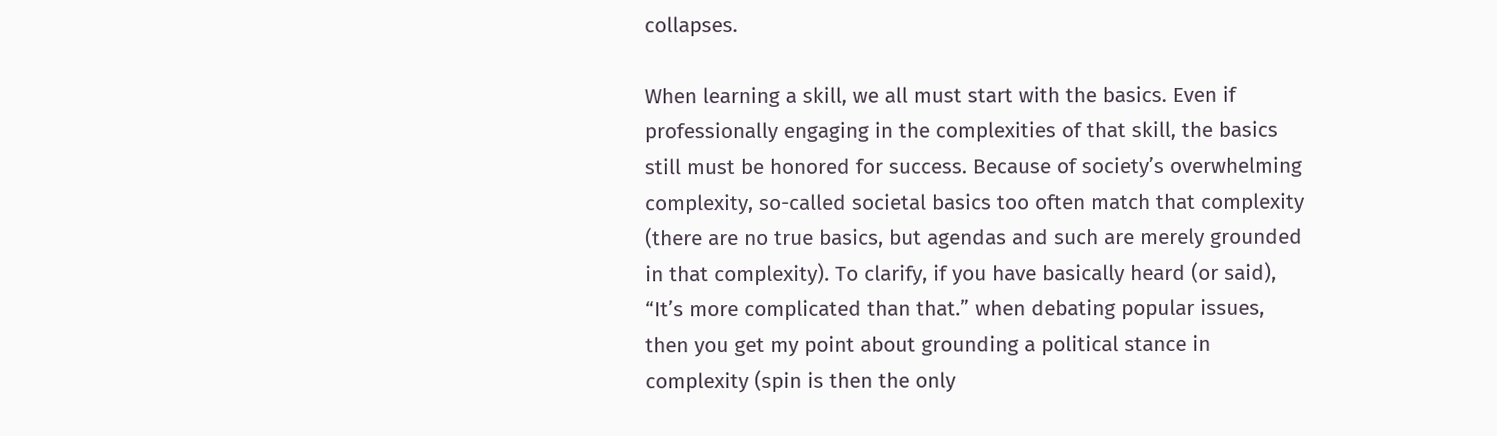collapses.

When learning a skill, we all must start with the basics. Even if professionally engaging in the complexities of that skill, the basics still must be honored for success. Because of society’s overwhelming complexity, so-called societal basics too often match that complexity (there are no true basics, but agendas and such are merely grounded in that complexity). To clarify, if you have basically heard (or said), “It’s more complicated than that.” when debating popular issues, then you get my point about grounding a political stance in complexity (spin is then the only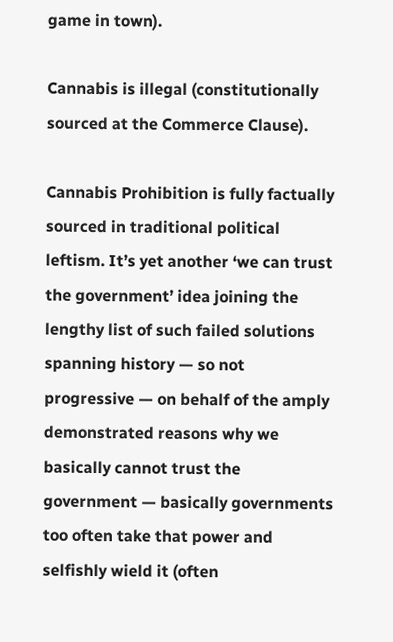game in town).

Cannabis is illegal (constitutionally sourced at the Commerce Clause).

Cannabis Prohibition is fully factually sourced in traditional political leftism. It’s yet another ‘we can trust the government’ idea joining the lengthy list of such failed solutions spanning history — so not progressive — on behalf of the amply demonstrated reasons why we basically cannot trust the government — basically governments too often take that power and selfishly wield it (often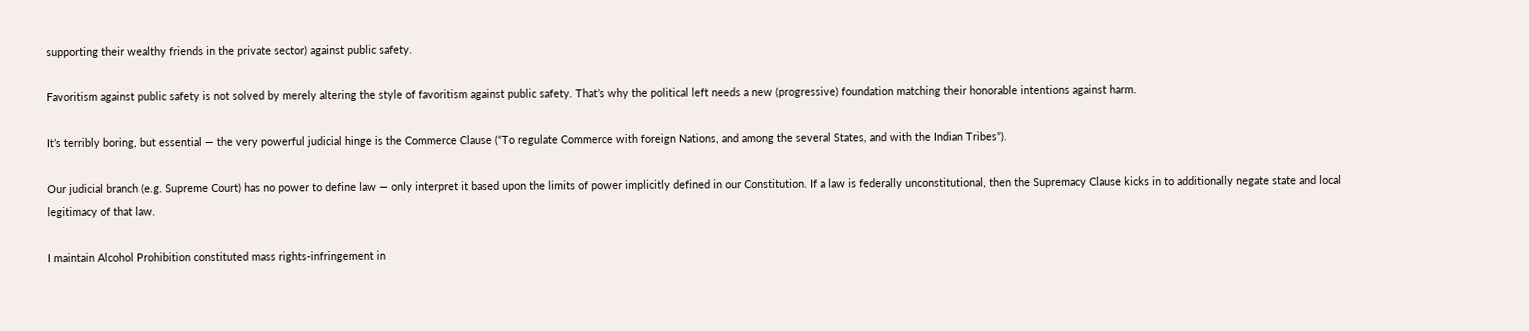supporting their wealthy friends in the private sector) against public safety.

Favoritism against public safety is not solved by merely altering the style of favoritism against public safety. That’s why the political left needs a new (progressive) foundation matching their honorable intentions against harm.

It’s terribly boring, but essential — the very powerful judicial hinge is the Commerce Clause (“To regulate Commerce with foreign Nations, and among the several States, and with the Indian Tribes”).

Our judicial branch (e.g. Supreme Court) has no power to define law — only interpret it based upon the limits of power implicitly defined in our Constitution. If a law is federally unconstitutional, then the Supremacy Clause kicks in to additionally negate state and local legitimacy of that law.

I maintain Alcohol Prohibition constituted mass rights-infringement in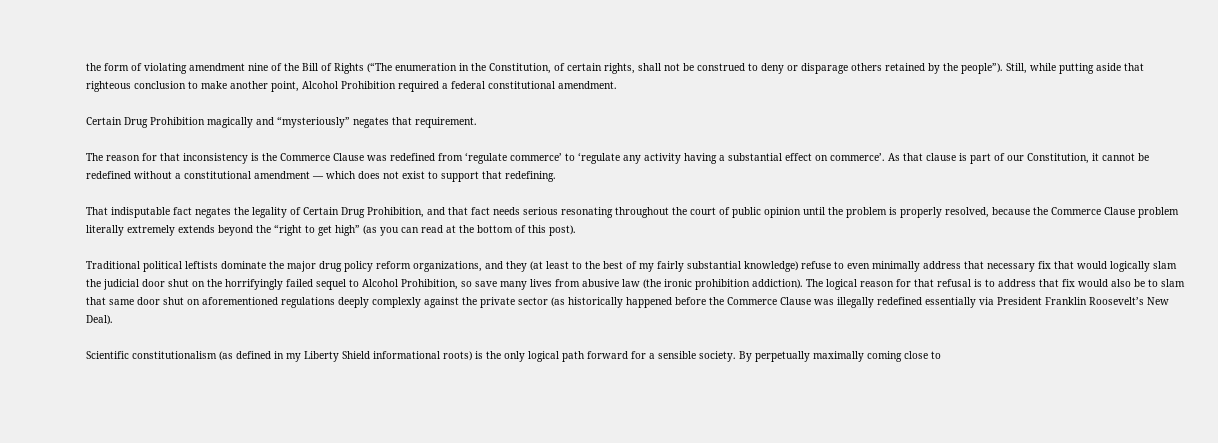the form of violating amendment nine of the Bill of Rights (“The enumeration in the Constitution, of certain rights, shall not be construed to deny or disparage others retained by the people”). Still, while putting aside that righteous conclusion to make another point, Alcohol Prohibition required a federal constitutional amendment.

Certain Drug Prohibition magically and “mysteriously” negates that requirement.

The reason for that inconsistency is the Commerce Clause was redefined from ‘regulate commerce’ to ‘regulate any activity having a substantial effect on commerce’. As that clause is part of our Constitution, it cannot be redefined without a constitutional amendment — which does not exist to support that redefining.

That indisputable fact negates the legality of Certain Drug Prohibition, and that fact needs serious resonating throughout the court of public opinion until the problem is properly resolved, because the Commerce Clause problem literally extremely extends beyond the “right to get high” (as you can read at the bottom of this post).

Traditional political leftists dominate the major drug policy reform organizations, and they (at least to the best of my fairly substantial knowledge) refuse to even minimally address that necessary fix that would logically slam the judicial door shut on the horrifyingly failed sequel to Alcohol Prohibition, so save many lives from abusive law (the ironic prohibition addiction). The logical reason for that refusal is to address that fix would also be to slam that same door shut on aforementioned regulations deeply complexly against the private sector (as historically happened before the Commerce Clause was illegally redefined essentially via President Franklin Roosevelt’s New Deal).

Scientific constitutionalism (as defined in my Liberty Shield informational roots) is the only logical path forward for a sensible society. By perpetually maximally coming close to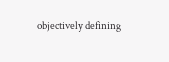objectively defining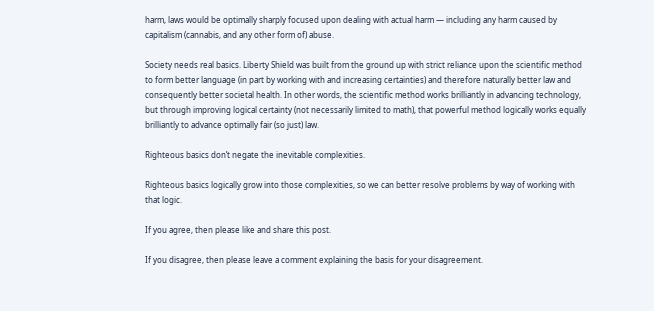harm, laws would be optimally sharply focused upon dealing with actual harm — including any harm caused by capitalism (cannabis, and any other form of) abuse.

Society needs real basics. Liberty Shield was built from the ground up with strict reliance upon the scientific method to form better language (in part by working with and increasing certainties) and therefore naturally better law and consequently better societal health. In other words, the scientific method works brilliantly in advancing technology, but through improving logical certainty (not necessarily limited to math), that powerful method logically works equally brilliantly to advance optimally fair (so just) law.

Righteous basics don’t negate the inevitable complexities.

Righteous basics logically grow into those complexities, so we can better resolve problems by way of working with that logic.

If you agree, then please like and share this post.

If you disagree, then please leave a comment explaining the basis for your disagreement.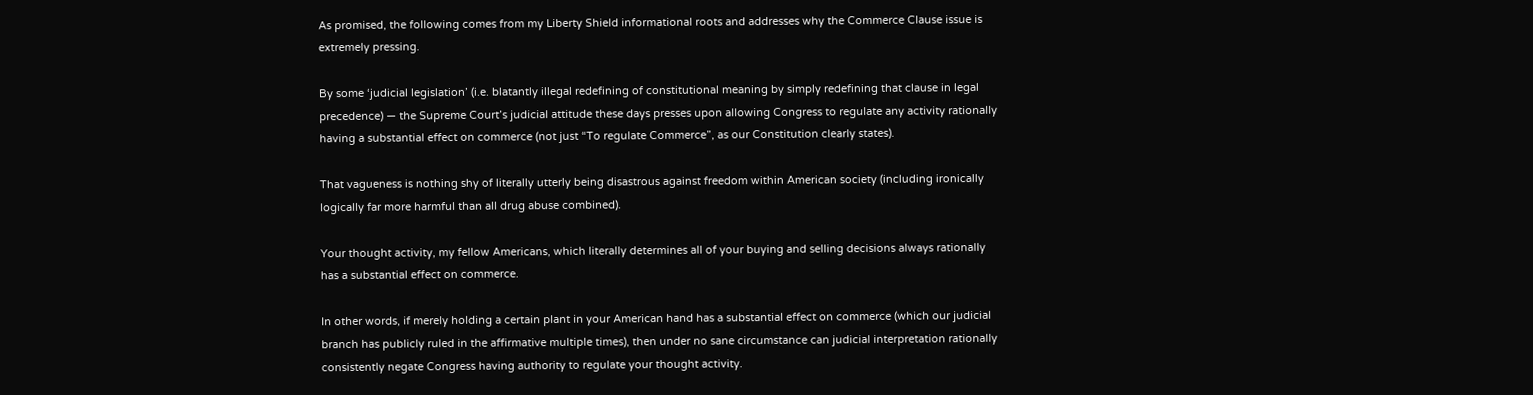As promised, the following comes from my Liberty Shield informational roots and addresses why the Commerce Clause issue is extremely pressing.

By some ‘judicial legislation’ (i.e. blatantly illegal redefining of constitutional meaning by simply redefining that clause in legal precedence) — the Supreme Court’s judicial attitude these days presses upon allowing Congress to regulate any activity rationally having a substantial effect on commerce (not just “To regulate Commerce”, as our Constitution clearly states).

That vagueness is nothing shy of literally utterly being disastrous against freedom within American society (including ironically logically far more harmful than all drug abuse combined).

Your thought activity, my fellow Americans, which literally determines all of your buying and selling decisions always rationally has a substantial effect on commerce.

In other words, if merely holding a certain plant in your American hand has a substantial effect on commerce (which our judicial branch has publicly ruled in the affirmative multiple times), then under no sane circumstance can judicial interpretation rationally consistently negate Congress having authority to regulate your thought activity.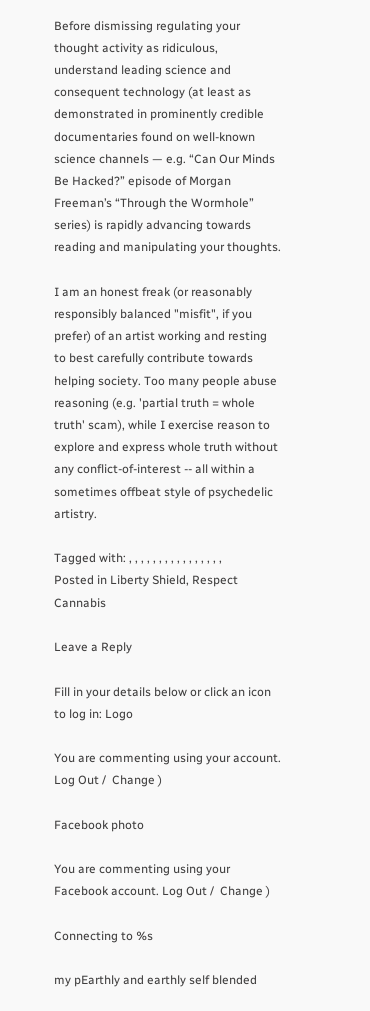Before dismissing regulating your thought activity as ridiculous, understand leading science and consequent technology (at least as demonstrated in prominently credible documentaries found on well-known science channels — e.g. “Can Our Minds Be Hacked?” episode of Morgan Freeman’s “Through the Wormhole” series) is rapidly advancing towards reading and manipulating your thoughts.

I am an honest freak (or reasonably responsibly balanced "misfit", if you prefer) of an artist working and resting to best carefully contribute towards helping society. Too many people abuse reasoning (e.g. 'partial truth = whole truth' scam), while I exercise reason to explore and express whole truth without any conflict-of-interest -- all within a sometimes offbeat style of psychedelic artistry.

Tagged with: , , , , , , , , , , , , , , , ,
Posted in Liberty Shield, Respect Cannabis

Leave a Reply

Fill in your details below or click an icon to log in: Logo

You are commenting using your account. Log Out /  Change )

Facebook photo

You are commenting using your Facebook account. Log Out /  Change )

Connecting to %s

my pEarthly and earthly self blended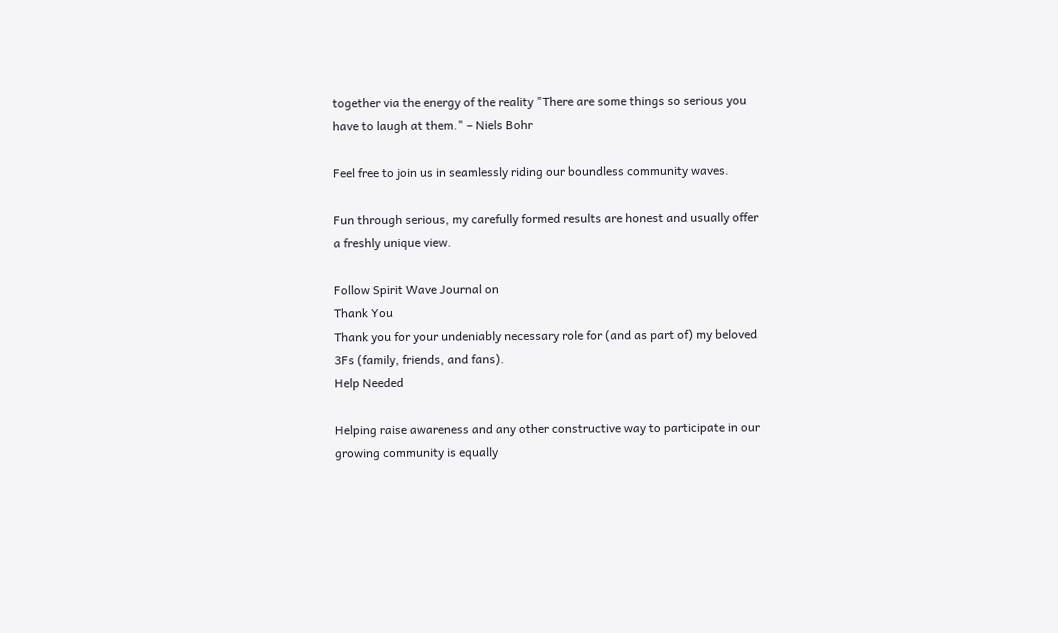together via the energy of the reality "There are some things so serious you have to laugh at them." – Niels Bohr

Feel free to join us in seamlessly riding our boundless community waves.

Fun through serious, my carefully formed results are honest and usually offer a freshly unique view.

Follow Spirit Wave Journal on
Thank You
Thank you for your undeniably necessary role for (and as part of) my beloved 3Fs (family, friends, and fans).
Help Needed

Helping raise awareness and any other constructive way to participate in our growing community is equally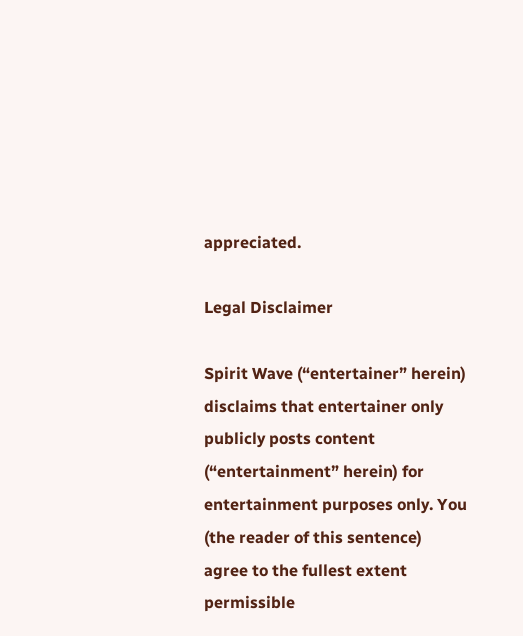appreciated.

Legal Disclaimer

Spirit Wave (“entertainer” herein) disclaims that entertainer only publicly posts content (“entertainment” herein) for entertainment purposes only. You (the reader of this sentence) agree to the fullest extent permissible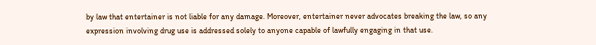by law that entertainer is not liable for any damage. Moreover, entertainer never advocates breaking the law, so any expression involving drug use is addressed solely to anyone capable of lawfully engaging in that use.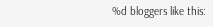%d bloggers like this: